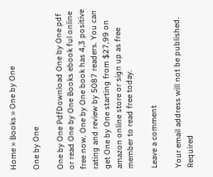Home » Books » One by One

One by One

One by One PdfDownload One by One pdf or read One by One Books ebook ful online free now. One by One book has 4,3 positive rating and review by 5087 readers. You can get One by One starting from $27,99 on amazon online store or sign up as free member to read free today.

Leave a comment

Your email address will not be published. Required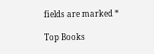fields are marked *

Top Books